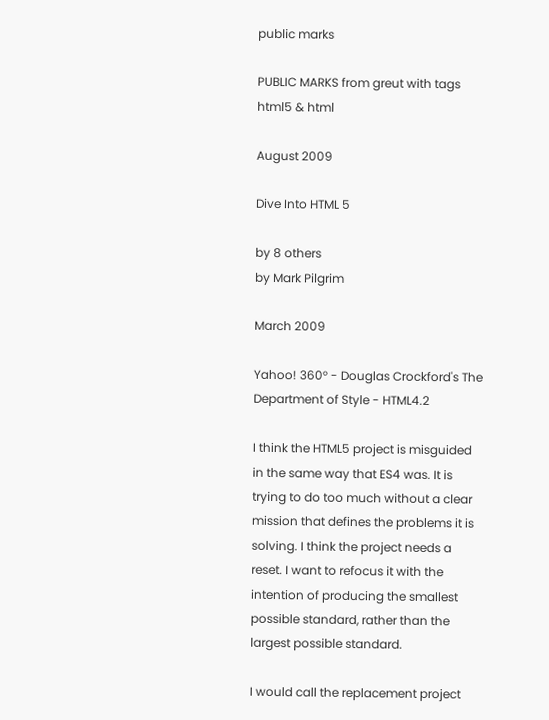public marks

PUBLIC MARKS from greut with tags html5 & html

August 2009

Dive Into HTML 5

by 8 others
by Mark Pilgrim

March 2009

Yahoo! 360° - Douglas Crockford's The Department of Style - HTML4.2

I think the HTML5 project is misguided in the same way that ES4 was. It is trying to do too much without a clear mission that defines the problems it is solving. I think the project needs a reset. I want to refocus it with the intention of producing the smallest possible standard, rather than the largest possible standard.

I would call the replacement project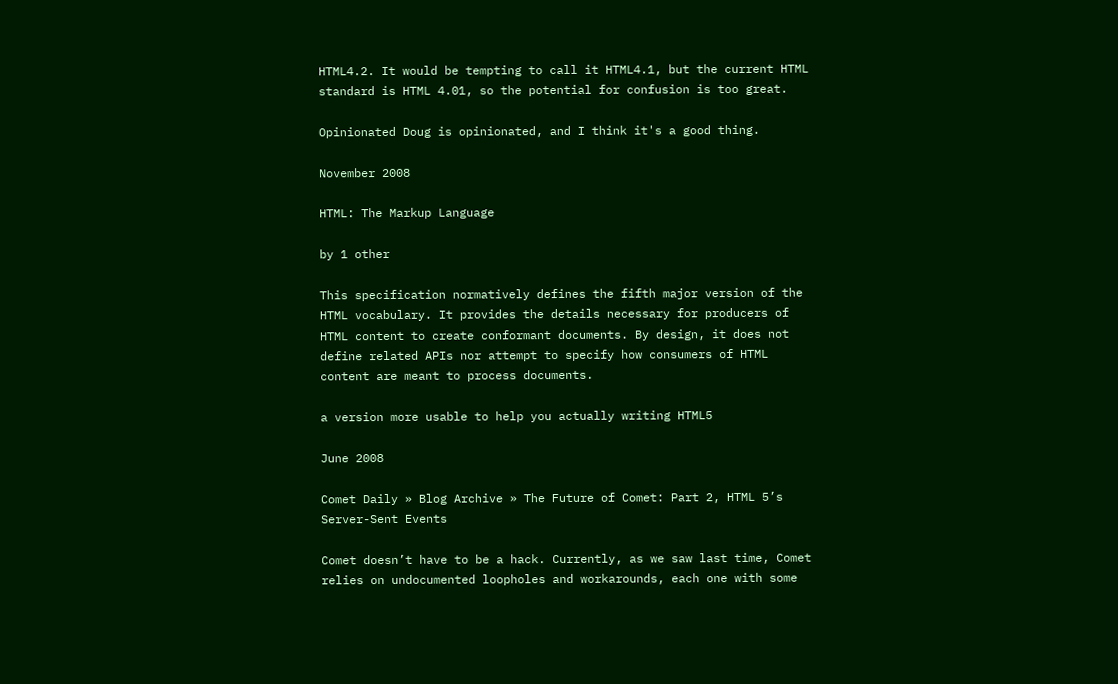HTML4.2. It would be tempting to call it HTML4.1, but the current HTML standard is HTML 4.01, so the potential for confusion is too great.

Opinionated Doug is opinionated, and I think it's a good thing.

November 2008

HTML: The Markup Language

by 1 other

This specification normatively defines the fifth major version of the HTML vocabulary. It provides the details necessary for producers of HTML content to create conformant documents. By design, it does not define related APIs nor attempt to specify how consumers of HTML content are meant to process documents.

a version more usable to help you actually writing HTML5

June 2008

Comet Daily » Blog Archive » The Future of Comet: Part 2, HTML 5’s Server-Sent Events

Comet doesn’t have to be a hack. Currently, as we saw last time, Comet relies on undocumented loopholes and workarounds, each one with some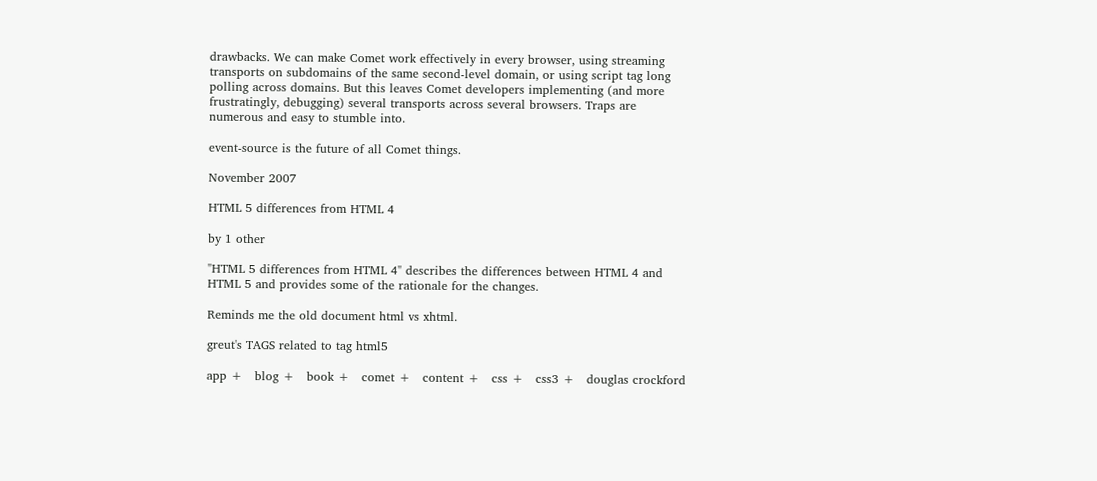drawbacks. We can make Comet work effectively in every browser, using streaming transports on subdomains of the same second-level domain, or using script tag long polling across domains. But this leaves Comet developers implementing (and more frustratingly, debugging) several transports across several browsers. Traps are numerous and easy to stumble into.

event-source is the future of all Comet things.

November 2007

HTML 5 differences from HTML 4

by 1 other

"HTML 5 differences from HTML 4" describes the differences between HTML 4 and HTML 5 and provides some of the rationale for the changes.

Reminds me the old document html vs xhtml.

greut's TAGS related to tag html5

app +   blog +   book +   comet +   content +   css +   css3 +   douglas crockford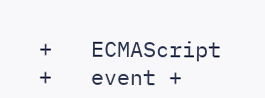+   ECMAScript +   event +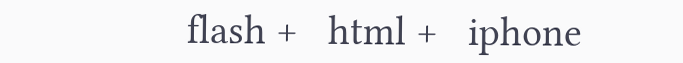flash +   html +   iphone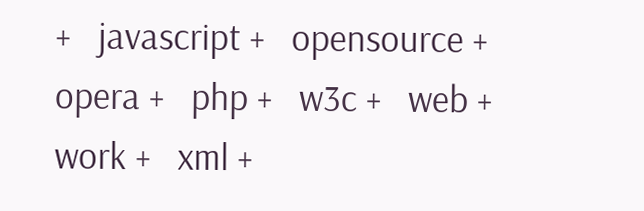+   javascript +   opensource +   opera +   php +   w3c +   web +   work +   xml +